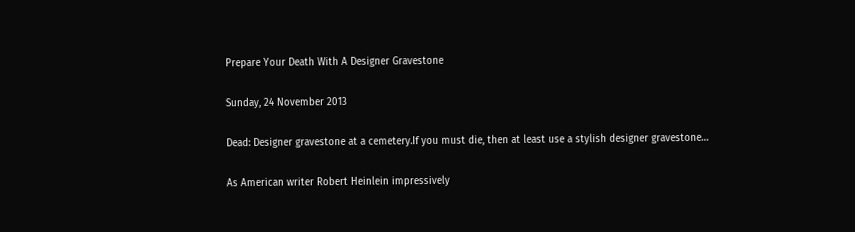Prepare Your Death With A Designer Gravestone

Sunday, 24 November 2013

Dead: Designer gravestone at a cemetery.If you must die, then at least use a stylish designer gravestone…

As American writer Robert Heinlein impressively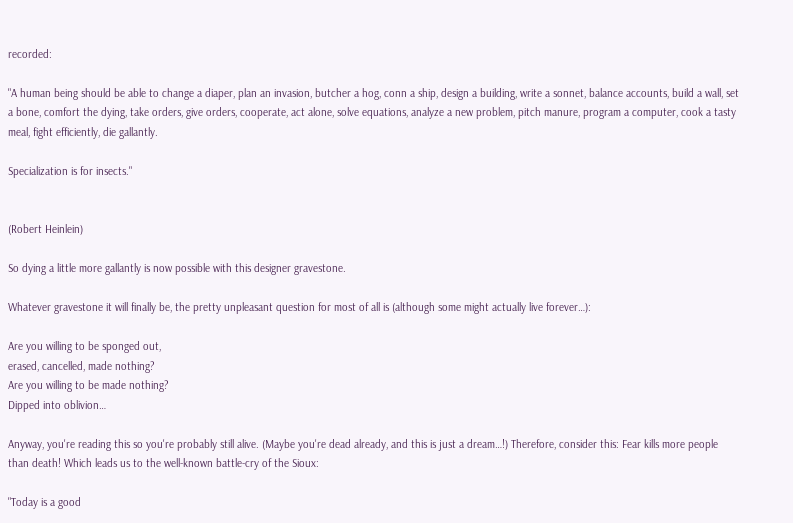recorded:

"A human being should be able to change a diaper, plan an invasion, butcher a hog, conn a ship, design a building, write a sonnet, balance accounts, build a wall, set a bone, comfort the dying, take orders, give orders, cooperate, act alone, solve equations, analyze a new problem, pitch manure, program a computer, cook a tasty meal, fight efficiently, die gallantly.

Specialization is for insects."


(Robert Heinlein)

So dying a little more gallantly is now possible with this designer gravestone.

Whatever gravestone it will finally be, the pretty unpleasant question for most of all is (although some might actually live forever…):

Are you willing to be sponged out,
erased, cancelled, made nothing?
Are you willing to be made nothing?
Dipped into oblivion…

Anyway, you're reading this so you're probably still alive. (Maybe you're dead already, and this is just a dream…!) Therefore, consider this: Fear kills more people than death! Which leads us to the well-known battle-cry of the Sioux:

"Today is a good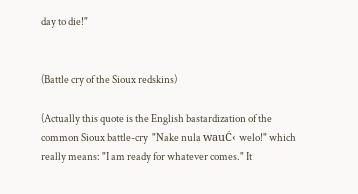day to die!"


(Battle cry of the Sioux redskins)

(Actually this quote is the English bastardization of the common Sioux battle-cry  "Nake nula wauĊ‹ welo!" which really means: "I am ready for whatever comes." It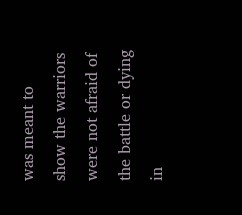was meant to show the warriors were not afraid of the battle or dying in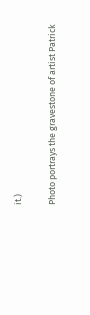it.)

Photo portrays the gravestone of artist Patrick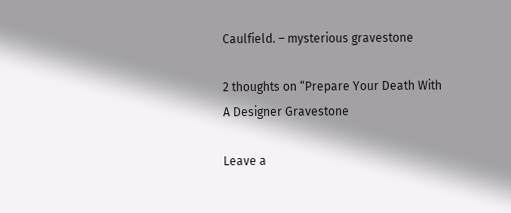Caulfield. – mysterious gravestone

2 thoughts on “Prepare Your Death With A Designer Gravestone

Leave a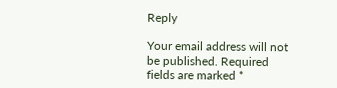Reply

Your email address will not be published. Required fields are marked *